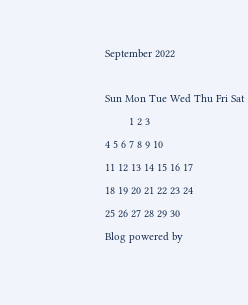September 2022

Sun Mon Tue Wed Thu Fri Sat
        1 2 3
4 5 6 7 8 9 10
11 12 13 14 15 16 17
18 19 20 21 22 23 24
25 26 27 28 29 30
Blog powered by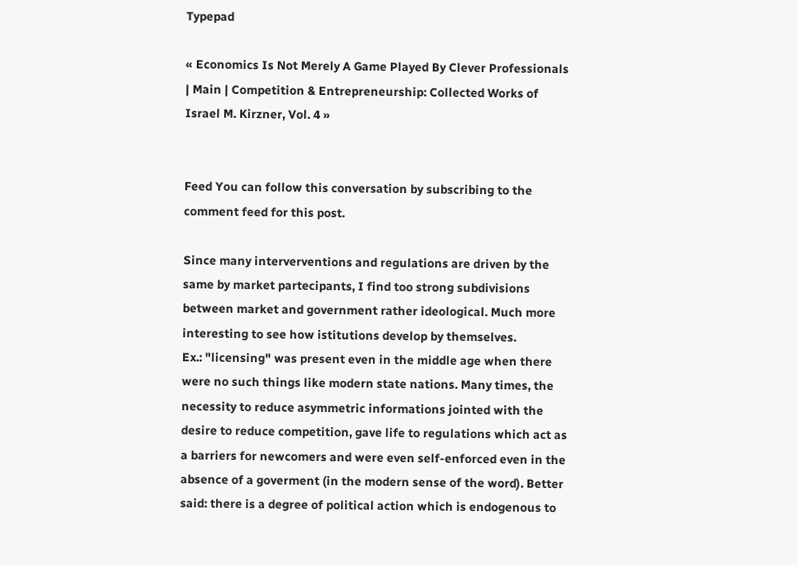Typepad

« Economics Is Not Merely A Game Played By Clever Professionals | Main | Competition & Entrepreneurship: Collected Works of Israel M. Kirzner, Vol. 4 »


Feed You can follow this conversation by subscribing to the comment feed for this post.

Since many interverventions and regulations are driven by the same by market partecipants, I find too strong subdivisions between market and government rather ideological. Much more interesting to see how istitutions develop by themselves.
Ex.: "licensing" was present even in the middle age when there were no such things like modern state nations. Many times, the necessity to reduce asymmetric informations jointed with the desire to reduce competition, gave life to regulations which act as a barriers for newcomers and were even self-enforced even in the absence of a goverment (in the modern sense of the word). Better said: there is a degree of political action which is endogenous to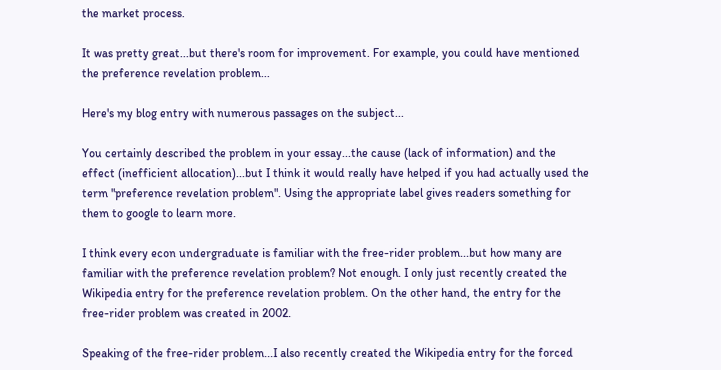the market process.

It was pretty great...but there's room for improvement. For example, you could have mentioned the preference revelation problem...

Here's my blog entry with numerous passages on the subject...

You certainly described the problem in your essay...the cause (lack of information) and the effect (inefficient allocation)...but I think it would really have helped if you had actually used the term "preference revelation problem". Using the appropriate label gives readers something for them to google to learn more.

I think every econ undergraduate is familiar with the free-rider problem...but how many are familiar with the preference revelation problem? Not enough. I only just recently created the Wikipedia entry for the preference revelation problem. On the other hand, the entry for the free-rider problem was created in 2002.

Speaking of the free-rider problem...I also recently created the Wikipedia entry for the forced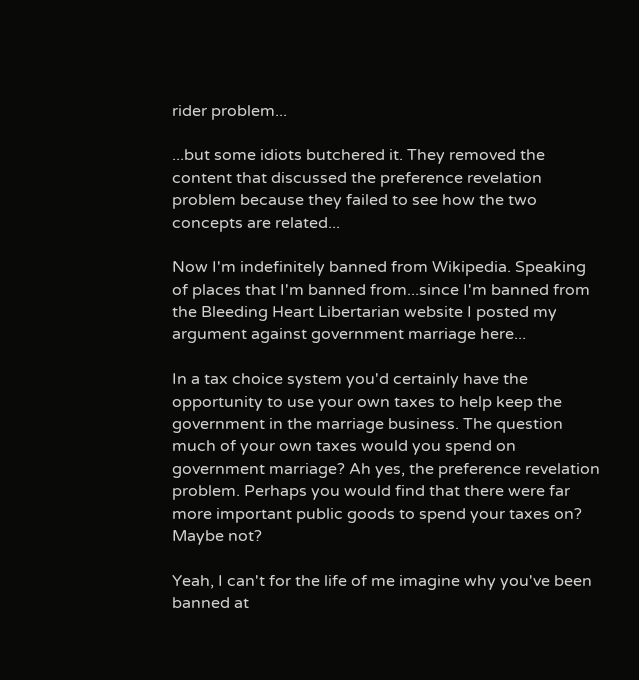rider problem...

...but some idiots butchered it. They removed the content that discussed the preference revelation problem because they failed to see how the two concepts are related...

Now I'm indefinitely banned from Wikipedia. Speaking of places that I'm banned from...since I'm banned from the Bleeding Heart Libertarian website I posted my argument against government marriage here...

In a tax choice system you'd certainly have the opportunity to use your own taxes to help keep the government in the marriage business. The question much of your own taxes would you spend on government marriage? Ah yes, the preference revelation problem. Perhaps you would find that there were far more important public goods to spend your taxes on? Maybe not?

Yeah, I can't for the life of me imagine why you've been banned at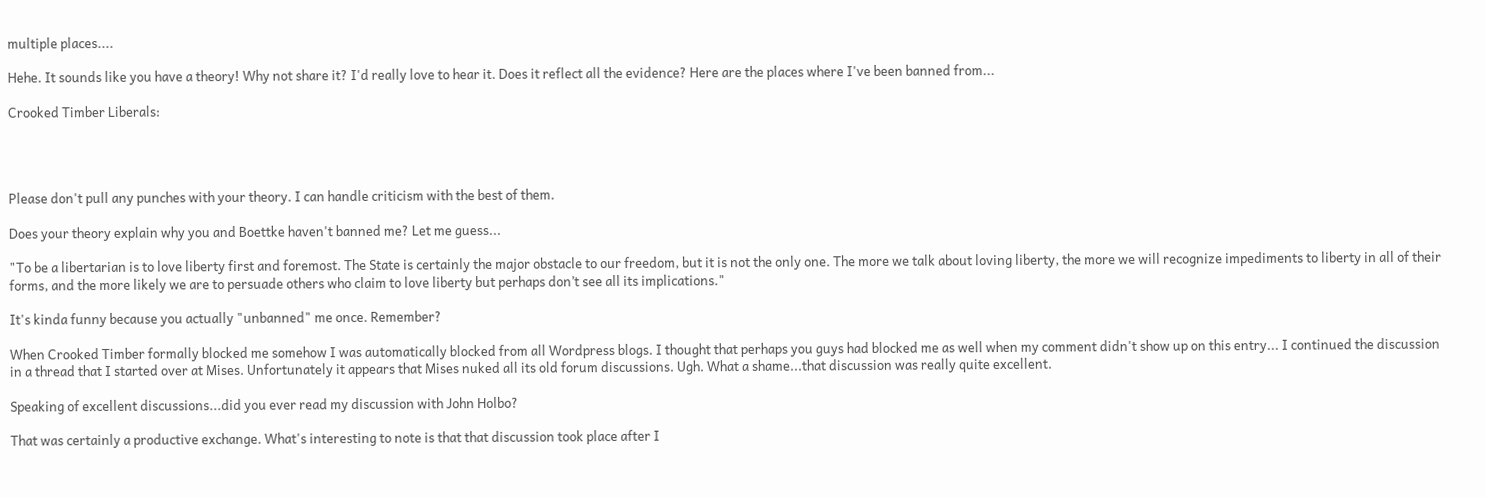multiple places....

Hehe. It sounds like you have a theory! Why not share it? I'd really love to hear it. Does it reflect all the evidence? Here are the places where I've been banned from...

Crooked Timber Liberals:




Please don't pull any punches with your theory. I can handle criticism with the best of them.

Does your theory explain why you and Boettke haven't banned me? Let me guess...

"To be a libertarian is to love liberty first and foremost. The State is certainly the major obstacle to our freedom, but it is not the only one. The more we talk about loving liberty, the more we will recognize impediments to liberty in all of their forms, and the more likely we are to persuade others who claim to love liberty but perhaps don’t see all its implications."

It's kinda funny because you actually "unbanned" me once. Remember?

When Crooked Timber formally blocked me somehow I was automatically blocked from all Wordpress blogs. I thought that perhaps you guys had blocked me as well when my comment didn't show up on this entry... I continued the discussion in a thread that I started over at Mises. Unfortunately it appears that Mises nuked all its old forum discussions. Ugh. What a shame...that discussion was really quite excellent.

Speaking of excellent discussions...did you ever read my discussion with John Holbo?

That was certainly a productive exchange. What's interesting to note is that that discussion took place after I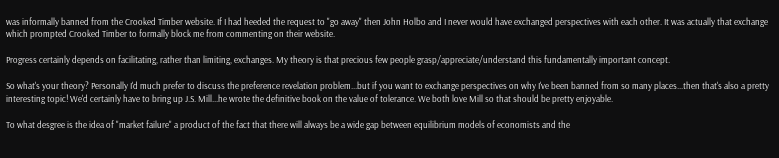was informally banned from the Crooked Timber website. If I had heeded the request to "go away" then John Holbo and I never would have exchanged perspectives with each other. It was actually that exchange which prompted Crooked Timber to formally block me from commenting on their website.

Progress certainly depends on facilitating, rather than limiting, exchanges. My theory is that precious few people grasp/appreciate/understand this fundamentally important concept.

So what's your theory? Personally I'd much prefer to discuss the preference revelation problem...but if you want to exchange perspectives on why I've been banned from so many places...then that's also a pretty interesting topic! We'd certainly have to bring up J.S. Mill...he wrote the definitive book on the value of tolerance. We both love Mill so that should be pretty enjoyable.

To what desgree is the idea of "market failure" a product of the fact that there will always be a wide gap between equilibrium models of economists and the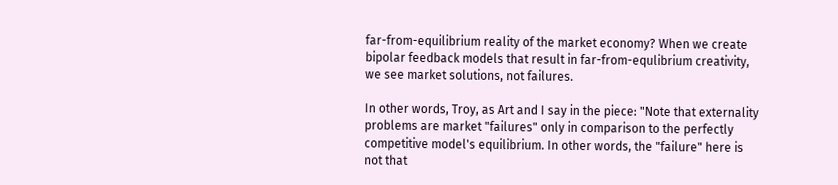far-from-equilibrium reality of the market economy? When we create bipolar feedback models that result in far-from-equlibrium creativity, we see market solutions, not failures.

In other words, Troy, as Art and I say in the piece: "Note that externality problems are market "failures" only in comparison to the perfectly competitive model's equilibrium. In other words, the "failure" here is not that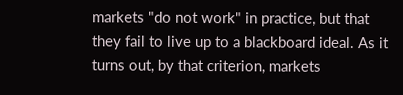markets "do not work" in practice, but that they fail to live up to a blackboard ideal. As it turns out, by that criterion, markets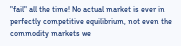"fail" all the time! No actual market is ever in perfectly competitive equilibrium, not even the commodity markets we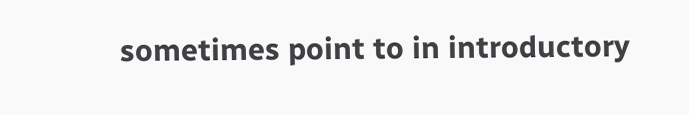sometimes point to in introductory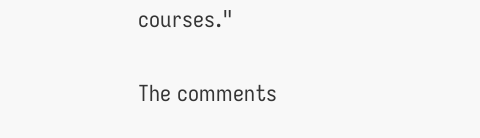courses."

The comments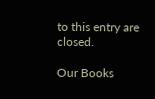to this entry are closed.

Our Books